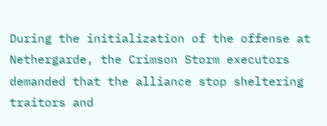During the initialization of the offense at Nethergarde, the Crimson Storm executors demanded that the alliance stop sheltering traitors and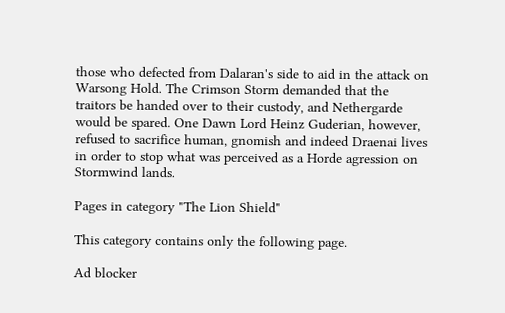those who defected from Dalaran's side to aid in the attack on Warsong Hold. The Crimson Storm demanded that the traitors be handed over to their custody, and Nethergarde would be spared. One Dawn Lord Heinz Guderian, however, refused to sacrifice human, gnomish and indeed Draenai lives in order to stop what was perceived as a Horde agression on Stormwind lands.

Pages in category "The Lion Shield"

This category contains only the following page.

Ad blocker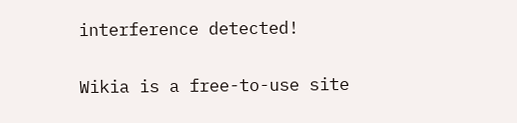interference detected!

Wikia is a free-to-use site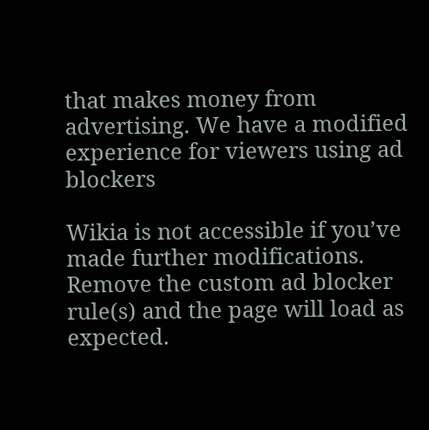that makes money from advertising. We have a modified experience for viewers using ad blockers

Wikia is not accessible if you’ve made further modifications. Remove the custom ad blocker rule(s) and the page will load as expected.